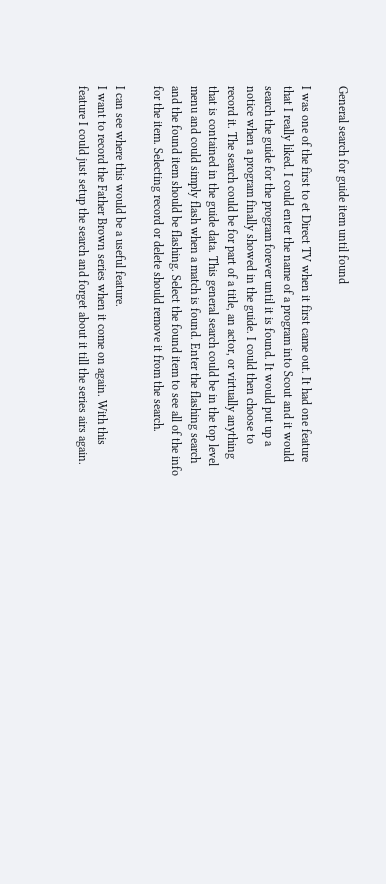General search for guide item until found

I was one of the first to et Direct TV when it first came out. It had one feature that I really liked. I could enter the name of a program into Scout and it would search the guide for the program forever until it is found. It would put up a notice when a program finally showed in the guide. I could then choose to record it. The search could be for part of a title, an actor, or virtually anything that is contained in the guide data. This general search could be in the top level menu and could simply flash when a match is found. Enter the flashing search and the found item should be flashing. Select the found item to see all of the info for the item. Selecting record or delete should remove it from the search.

I can see where this would be a useful feature.
I want to record the Father Brown series when it come on again. With this feature I could just setup the search and forget about it till the series airs again.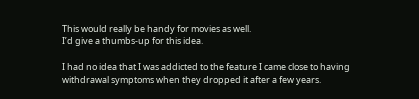This would really be handy for movies as well.
I’d give a thumbs-up for this idea.

I had no idea that I was addicted to the feature I came close to having withdrawal symptoms when they dropped it after a few years.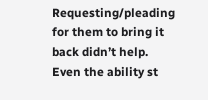Requesting/pleading for them to bring it back didn’t help. Even the ability st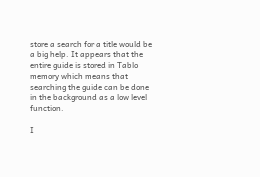store a search for a title would be a big help. It appears that the entire guide is stored in Tablo memory which means that searching the guide can be done in the background as a low level function.

I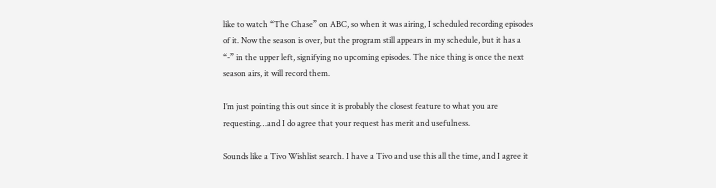like to watch “The Chase” on ABC, so when it was airing, I scheduled recording episodes of it. Now the season is over, but the program still appears in my schedule, but it has a “-” in the upper left, signifying no upcoming episodes. The nice thing is once the next season airs, it will record them.

I’m just pointing this out since it is probably the closest feature to what you are requesting…and I do agree that your request has merit and usefulness.

Sounds like a Tivo Wishlist search. I have a Tivo and use this all the time, and I agree it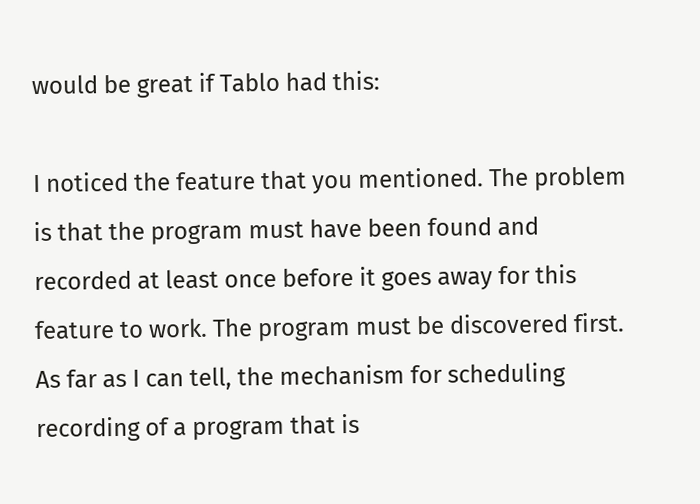would be great if Tablo had this:

I noticed the feature that you mentioned. The problem is that the program must have been found and recorded at least once before it goes away for this feature to work. The program must be discovered first. As far as I can tell, the mechanism for scheduling recording of a program that is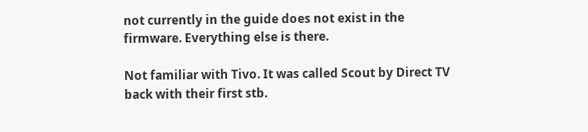not currently in the guide does not exist in the firmware. Everything else is there.

Not familiar with Tivo. It was called Scout by Direct TV back with their first stb.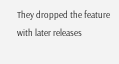They dropped the feature with later releases